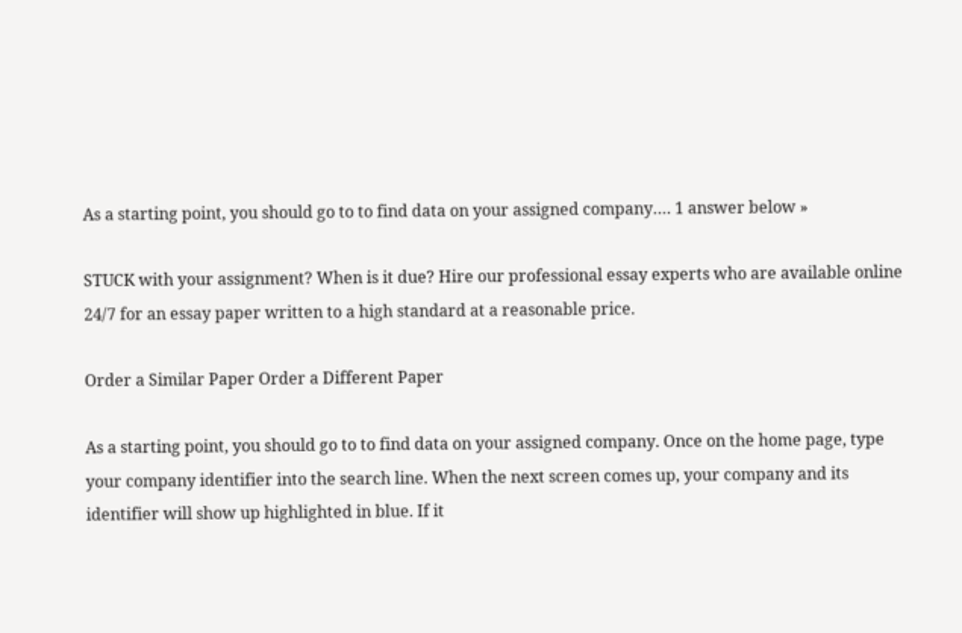As a starting point, you should go to to find data on your assigned company…. 1 answer below »

STUCK with your assignment? When is it due? Hire our professional essay experts who are available online 24/7 for an essay paper written to a high standard at a reasonable price.

Order a Similar Paper Order a Different Paper

As a starting point, you should go to to find data on your assigned company. Once on the home page, type your company identifier into the search line. When the next screen comes up, your company and its identifier will show up highlighted in blue. If it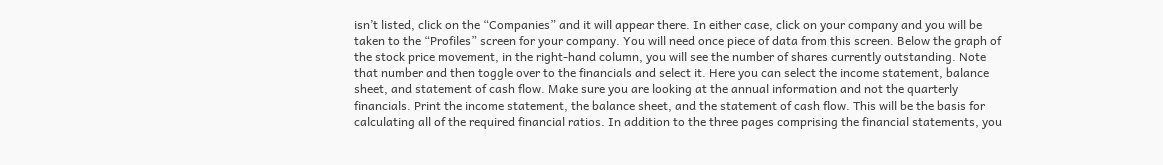isn’t listed, click on the “Companies” and it will appear there. In either case, click on your company and you will be taken to the “Profiles” screen for your company. You will need once piece of data from this screen. Below the graph of the stock price movement, in the right-hand column, you will see the number of shares currently outstanding. Note that number and then toggle over to the financials and select it. Here you can select the income statement, balance sheet, and statement of cash flow. Make sure you are looking at the annual information and not the quarterly financials. Print the income statement, the balance sheet, and the statement of cash flow. This will be the basis for calculating all of the required financial ratios. In addition to the three pages comprising the financial statements, you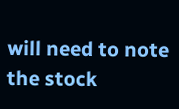will need to note the stock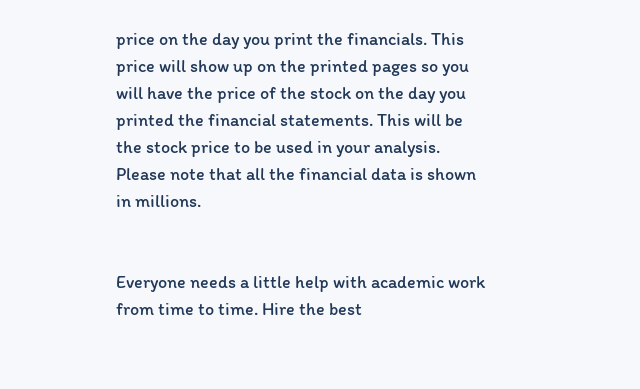price on the day you print the financials. This price will show up on the printed pages so you will have the price of the stock on the day you printed the financial statements. This will be the stock price to be used in your analysis. Please note that all the financial data is shown in millions.


Everyone needs a little help with academic work from time to time. Hire the best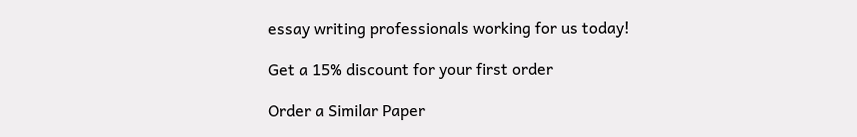essay writing professionals working for us today!

Get a 15% discount for your first order

Order a Similar Paper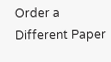Order a Different Paper